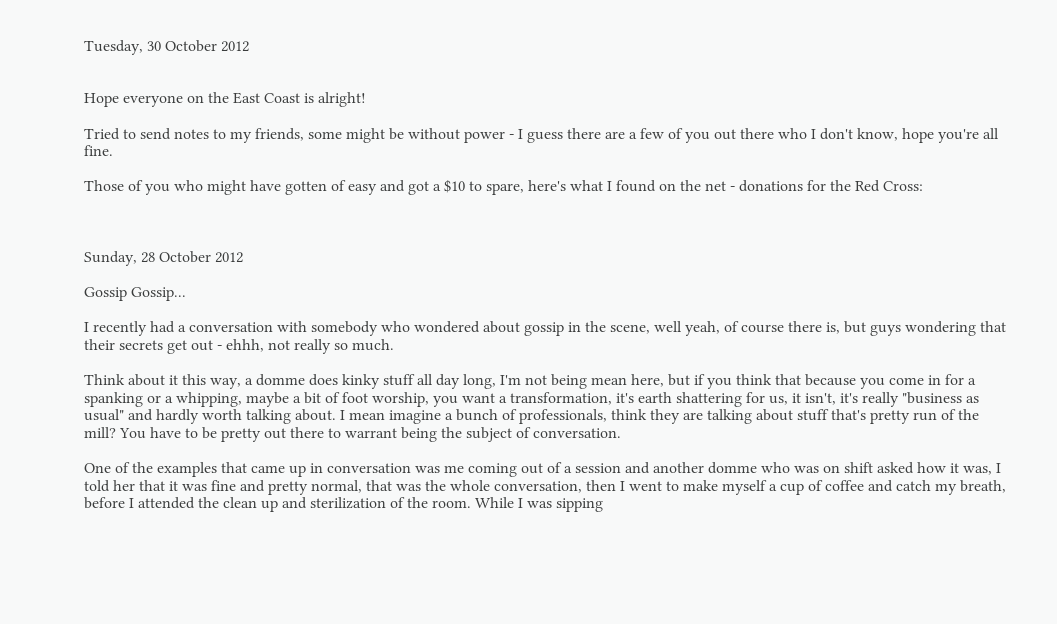Tuesday, 30 October 2012


Hope everyone on the East Coast is alright!

Tried to send notes to my friends, some might be without power - I guess there are a few of you out there who I don't know, hope you're all fine.

Those of you who might have gotten of easy and got a $10 to spare, here's what I found on the net - donations for the Red Cross:



Sunday, 28 October 2012

Gossip Gossip...

I recently had a conversation with somebody who wondered about gossip in the scene, well yeah, of course there is, but guys wondering that their secrets get out - ehhh, not really so much.

Think about it this way, a domme does kinky stuff all day long, I'm not being mean here, but if you think that because you come in for a spanking or a whipping, maybe a bit of foot worship, you want a transformation, it's earth shattering for us, it isn't, it's really "business as usual" and hardly worth talking about. I mean imagine a bunch of professionals, think they are talking about stuff that's pretty run of the mill? You have to be pretty out there to warrant being the subject of conversation.

One of the examples that came up in conversation was me coming out of a session and another domme who was on shift asked how it was, I told her that it was fine and pretty normal, that was the whole conversation, then I went to make myself a cup of coffee and catch my breath, before I attended the clean up and sterilization of the room. While I was sipping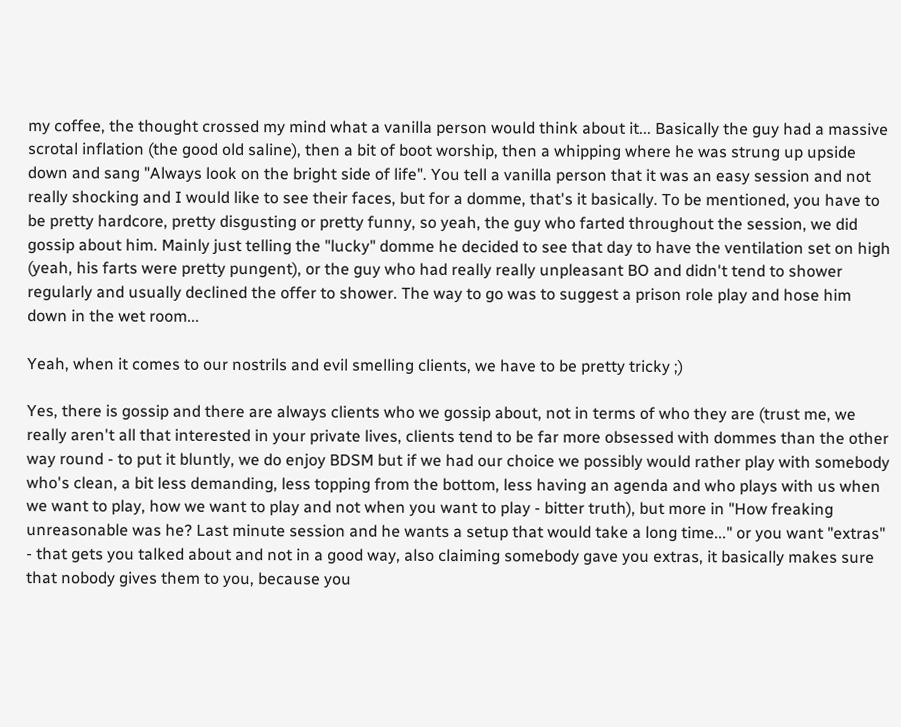my coffee, the thought crossed my mind what a vanilla person would think about it... Basically the guy had a massive scrotal inflation (the good old saline), then a bit of boot worship, then a whipping where he was strung up upside down and sang "Always look on the bright side of life". You tell a vanilla person that it was an easy session and not really shocking and I would like to see their faces, but for a domme, that's it basically. To be mentioned, you have to be pretty hardcore, pretty disgusting or pretty funny, so yeah, the guy who farted throughout the session, we did gossip about him. Mainly just telling the "lucky" domme he decided to see that day to have the ventilation set on high (yeah, his farts were pretty pungent), or the guy who had really really unpleasant BO and didn't tend to shower regularly and usually declined the offer to shower. The way to go was to suggest a prison role play and hose him down in the wet room...

Yeah, when it comes to our nostrils and evil smelling clients, we have to be pretty tricky ;)

Yes, there is gossip and there are always clients who we gossip about, not in terms of who they are (trust me, we really aren't all that interested in your private lives, clients tend to be far more obsessed with dommes than the other way round - to put it bluntly, we do enjoy BDSM but if we had our choice we possibly would rather play with somebody who's clean, a bit less demanding, less topping from the bottom, less having an agenda and who plays with us when we want to play, how we want to play and not when you want to play - bitter truth), but more in "How freaking unreasonable was he? Last minute session and he wants a setup that would take a long time..." or you want "extras" - that gets you talked about and not in a good way, also claiming somebody gave you extras, it basically makes sure that nobody gives them to you, because you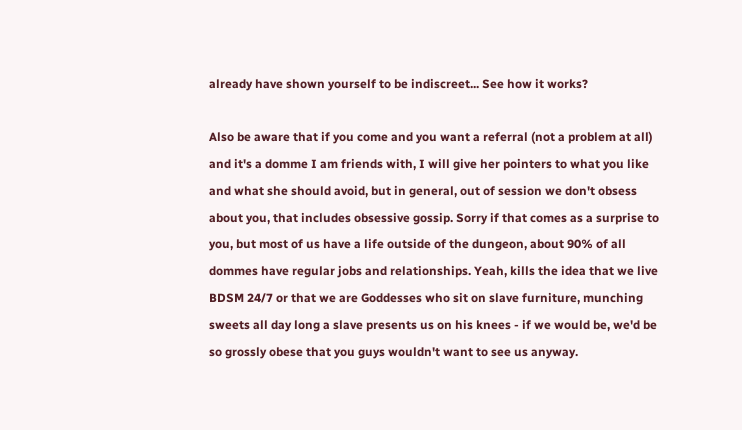already have shown yourself to be indiscreet... See how it works?

Also be aware that if you come and you want a referral (not a problem at all) and it's a domme I am friends with, I will give her pointers to what you like and what she should avoid, but in general, out of session we don't obsess about you, that includes obsessive gossip. Sorry if that comes as a surprise to you, but most of us have a life outside of the dungeon, about 90% of all dommes have regular jobs and relationships. Yeah, kills the idea that we live BDSM 24/7 or that we are Goddesses who sit on slave furniture, munching sweets all day long a slave presents us on his knees - if we would be, we'd be so grossly obese that you guys wouldn't want to see us anyway.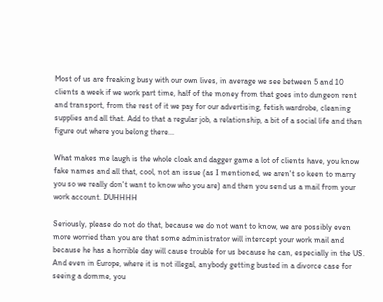Most of us are freaking busy with our own lives, in average we see between 5 and 10 clients a week if we work part time, half of the money from that goes into dungeon rent and transport, from the rest of it we pay for our advertising, fetish wardrobe, cleaning supplies and all that. Add to that a regular job, a relationship, a bit of a social life and then figure out where you belong there...

What makes me laugh is the whole cloak and dagger game a lot of clients have, you know fake names and all that, cool, not an issue (as I mentioned, we aren't so keen to marry you so we really don't want to know who you are) and then you send us a mail from your work account. DUHHHH

Seriously, please do not do that, because we do not want to know, we are possibly even more worried than you are that some administrator will intercept your work mail and because he has a horrible day will cause trouble for us because he can, especially in the US. And even in Europe, where it is not illegal, anybody getting busted in a divorce case for seeing a domme, you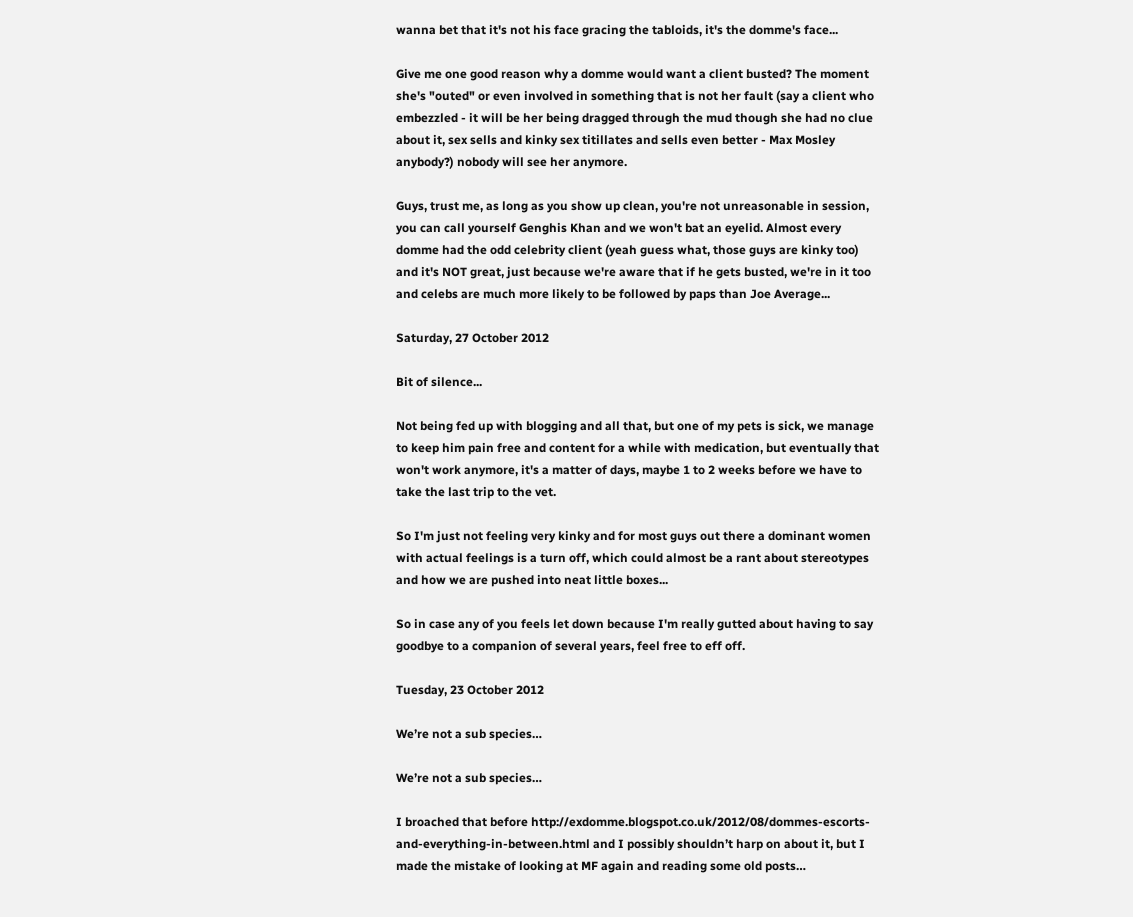wanna bet that it's not his face gracing the tabloids, it's the domme's face...

Give me one good reason why a domme would want a client busted? The moment she's "outed" or even involved in something that is not her fault (say a client who embezzled - it will be her being dragged through the mud though she had no clue about it, sex sells and kinky sex titillates and sells even better - Max Mosley anybody?) nobody will see her anymore.

Guys, trust me, as long as you show up clean, you're not unreasonable in session, you can call yourself Genghis Khan and we won't bat an eyelid. Almost every domme had the odd celebrity client (yeah guess what, those guys are kinky too) and it's NOT great, just because we're aware that if he gets busted, we're in it too and celebs are much more likely to be followed by paps than Joe Average...

Saturday, 27 October 2012

Bit of silence...

Not being fed up with blogging and all that, but one of my pets is sick, we manage to keep him pain free and content for a while with medication, but eventually that won't work anymore, it's a matter of days, maybe 1 to 2 weeks before we have to take the last trip to the vet.

So I'm just not feeling very kinky and for most guys out there a dominant women with actual feelings is a turn off, which could almost be a rant about stereotypes and how we are pushed into neat little boxes...

So in case any of you feels let down because I'm really gutted about having to say goodbye to a companion of several years, feel free to eff off.

Tuesday, 23 October 2012

We’re not a sub species…

We’re not a sub species…

I broached that before http://exdomme.blogspot.co.uk/2012/08/dommes-escorts-and-everything-in-between.html and I possibly shouldn’t harp on about it, but I made the mistake of looking at MF again and reading some old posts…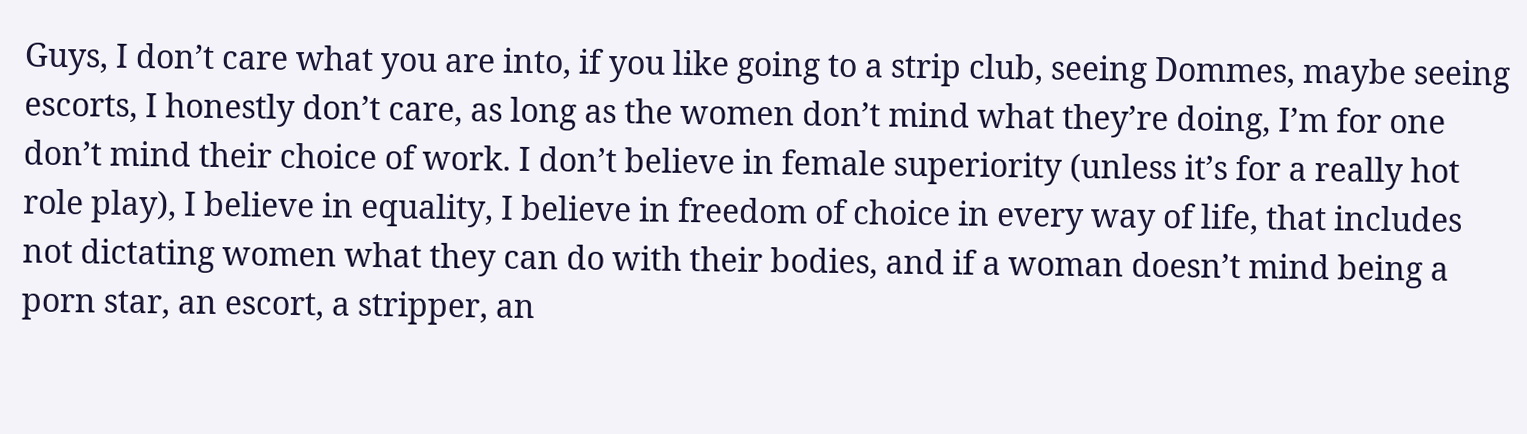Guys, I don’t care what you are into, if you like going to a strip club, seeing Dommes, maybe seeing escorts, I honestly don’t care, as long as the women don’t mind what they’re doing, I’m for one don’t mind their choice of work. I don’t believe in female superiority (unless it’s for a really hot role play), I believe in equality, I believe in freedom of choice in every way of life, that includes not dictating women what they can do with their bodies, and if a woman doesn’t mind being a porn star, an escort, a stripper, an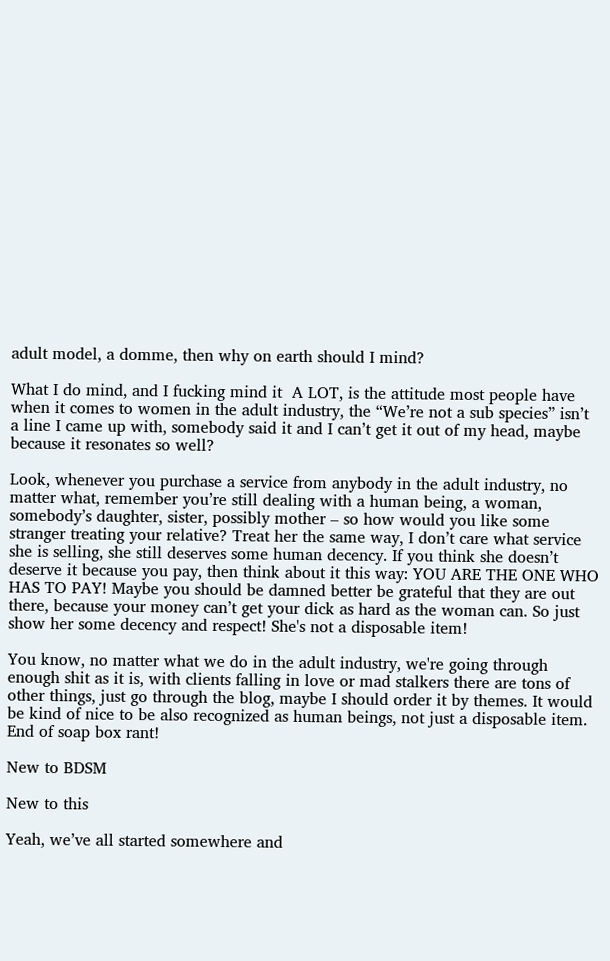adult model, a domme, then why on earth should I mind?

What I do mind, and I fucking mind it  A LOT, is the attitude most people have when it comes to women in the adult industry, the “We’re not a sub species” isn’t a line I came up with, somebody said it and I can’t get it out of my head, maybe because it resonates so well?

Look, whenever you purchase a service from anybody in the adult industry, no matter what, remember you’re still dealing with a human being, a woman, somebody’s daughter, sister, possibly mother – so how would you like some stranger treating your relative? Treat her the same way, I don’t care what service she is selling, she still deserves some human decency. If you think she doesn’t deserve it because you pay, then think about it this way: YOU ARE THE ONE WHO HAS TO PAY! Maybe you should be damned better be grateful that they are out there, because your money can’t get your dick as hard as the woman can. So just show her some decency and respect! She's not a disposable item!

You know, no matter what we do in the adult industry, we're going through enough shit as it is, with clients falling in love or mad stalkers there are tons of other things, just go through the blog, maybe I should order it by themes. It would be kind of nice to be also recognized as human beings, not just a disposable item.
End of soap box rant!

New to BDSM

New to this

Yeah, we’ve all started somewhere and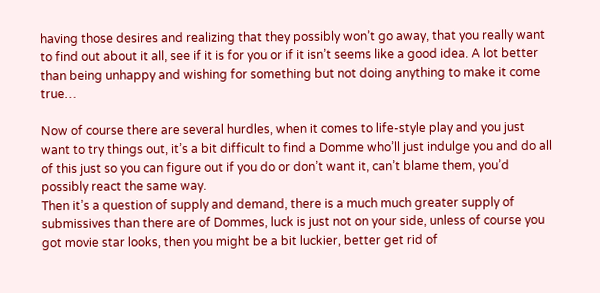having those desires and realizing that they possibly won’t go away, that you really want to find out about it all, see if it is for you or if it isn’t seems like a good idea. A lot better than being unhappy and wishing for something but not doing anything to make it come true…

Now of course there are several hurdles, when it comes to life-style play and you just want to try things out, it’s a bit difficult to find a Domme who’ll just indulge you and do all of this just so you can figure out if you do or don’t want it, can’t blame them, you’d possibly react the same way.
Then it’s a question of supply and demand, there is a much much greater supply of submissives than there are of Dommes, luck is just not on your side, unless of course you got movie star looks, then you might be a bit luckier, better get rid of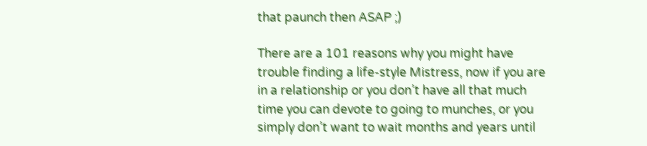that paunch then ASAP ;)

There are a 101 reasons why you might have trouble finding a life-style Mistress, now if you are in a relationship or you don’t have all that much time you can devote to going to munches, or you simply don’t want to wait months and years until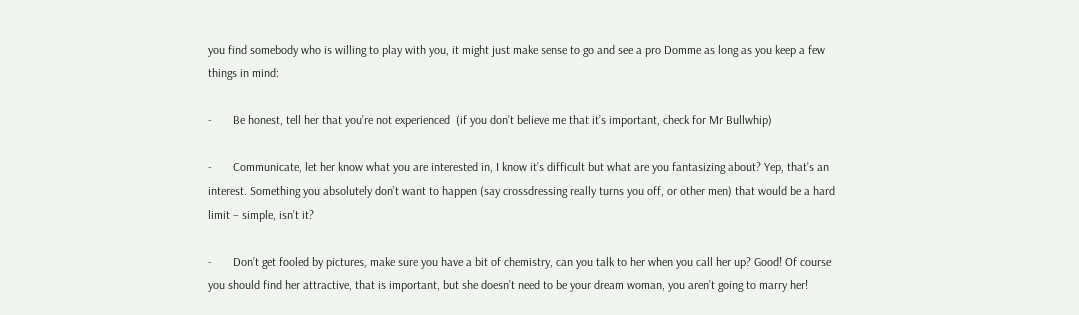you find somebody who is willing to play with you, it might just make sense to go and see a pro Domme as long as you keep a few things in mind:

-       Be honest, tell her that you’re not experienced  (if you don’t believe me that it’s important, check for Mr Bullwhip)

-       Communicate, let her know what you are interested in, I know it’s difficult but what are you fantasizing about? Yep, that’s an interest. Something you absolutely don’t want to happen (say crossdressing really turns you off, or other men) that would be a hard limit – simple, isn’t it?

-       Don’t get fooled by pictures, make sure you have a bit of chemistry, can you talk to her when you call her up? Good! Of course you should find her attractive, that is important, but she doesn’t need to be your dream woman, you aren’t going to marry her!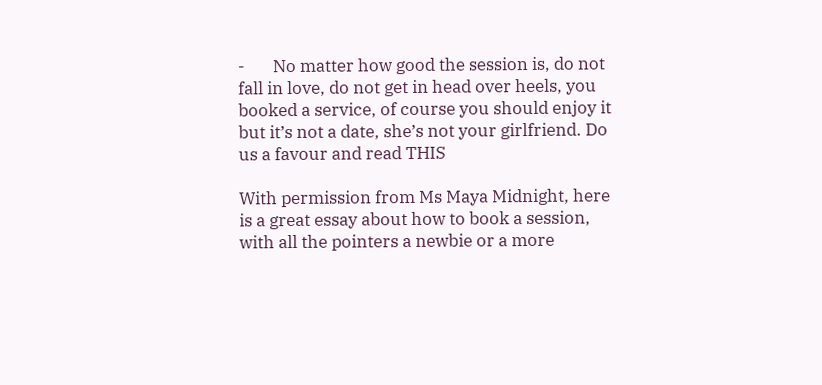-       No matter how good the session is, do not fall in love, do not get in head over heels, you booked a service, of course you should enjoy it but it’s not a date, she’s not your girlfriend. Do us a favour and read THIS

With permission from Ms Maya Midnight, here is a great essay about how to book a session, with all the pointers a newbie or a more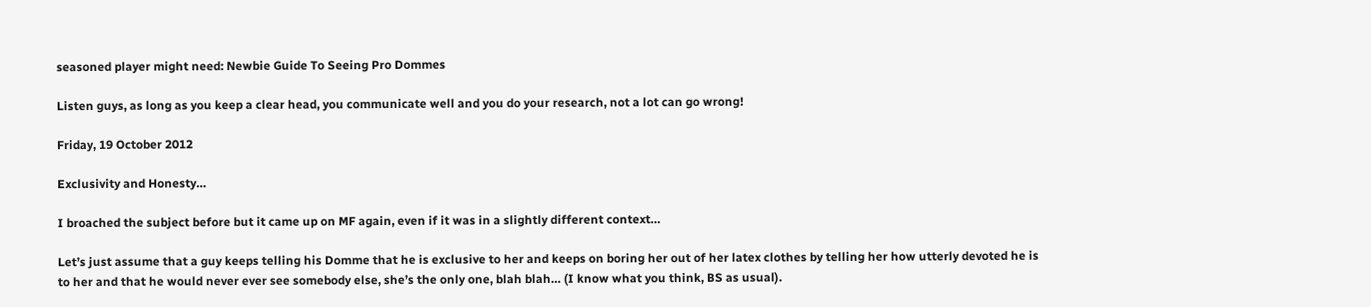seasoned player might need: Newbie Guide To Seeing Pro Dommes

Listen guys, as long as you keep a clear head, you communicate well and you do your research, not a lot can go wrong!

Friday, 19 October 2012

Exclusivity and Honesty…

I broached the subject before but it came up on MF again, even if it was in a slightly different context…

Let’s just assume that a guy keeps telling his Domme that he is exclusive to her and keeps on boring her out of her latex clothes by telling her how utterly devoted he is to her and that he would never ever see somebody else, she’s the only one, blah blah… (I know what you think, BS as usual).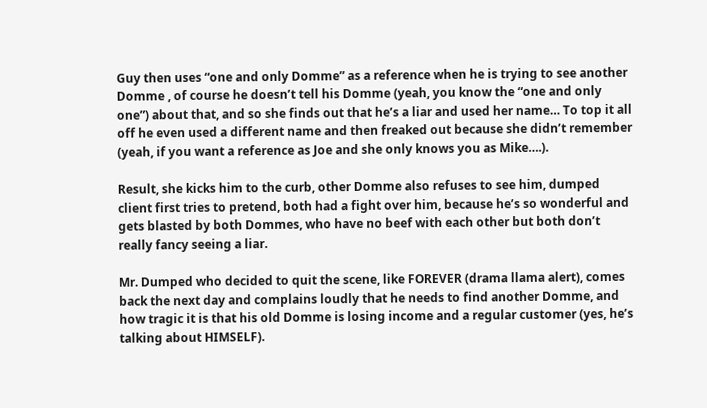Guy then uses “one and only Domme” as a reference when he is trying to see another Domme , of course he doesn’t tell his Domme (yeah, you know the “one and only one”) about that, and so she finds out that he’s a liar and used her name… To top it all off he even used a different name and then freaked out because she didn’t remember (yeah, if you want a reference as Joe and she only knows you as Mike….).

Result, she kicks him to the curb, other Domme also refuses to see him, dumped client first tries to pretend, both had a fight over him, because he’s so wonderful and gets blasted by both Dommes, who have no beef with each other but both don’t really fancy seeing a liar.

Mr. Dumped who decided to quit the scene, like FOREVER (drama llama alert), comes back the next day and complains loudly that he needs to find another Domme, and how tragic it is that his old Domme is losing income and a regular customer (yes, he’s talking about HIMSELF).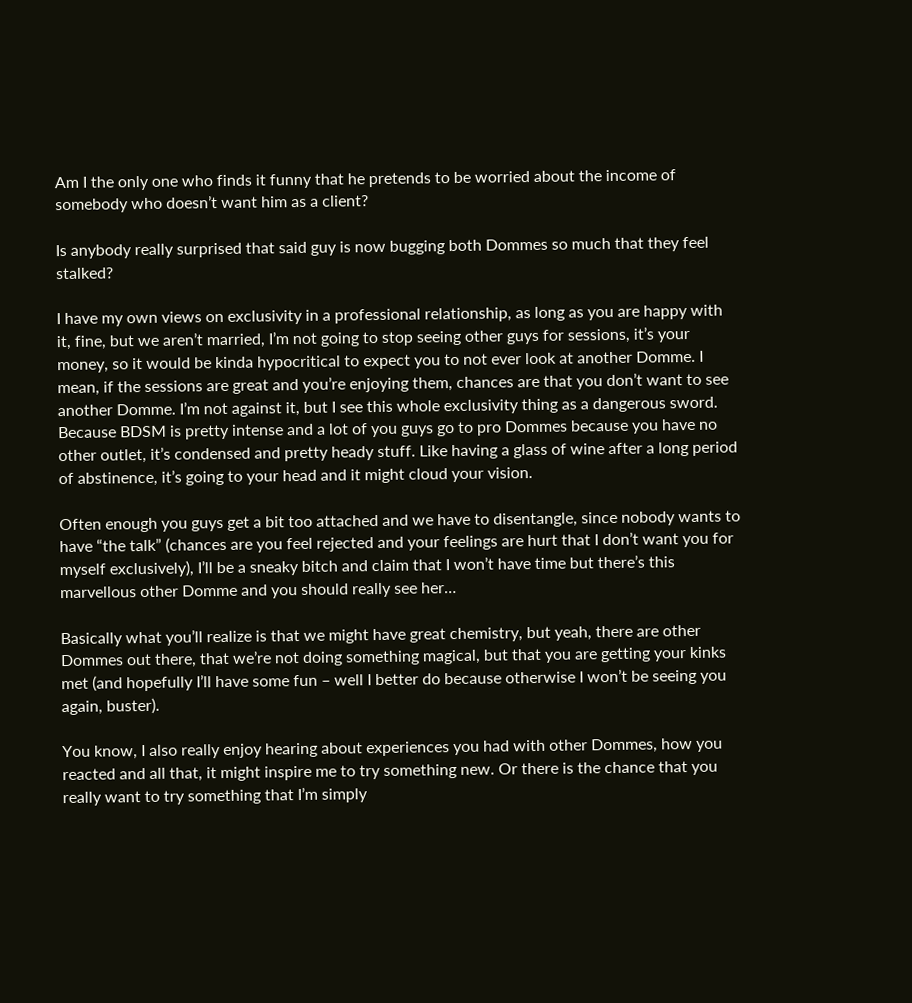Am I the only one who finds it funny that he pretends to be worried about the income of somebody who doesn’t want him as a client?

Is anybody really surprised that said guy is now bugging both Dommes so much that they feel stalked?

I have my own views on exclusivity in a professional relationship, as long as you are happy with it, fine, but we aren’t married, I’m not going to stop seeing other guys for sessions, it’s your money, so it would be kinda hypocritical to expect you to not ever look at another Domme. I mean, if the sessions are great and you’re enjoying them, chances are that you don’t want to see another Domme. I’m not against it, but I see this whole exclusivity thing as a dangerous sword. Because BDSM is pretty intense and a lot of you guys go to pro Dommes because you have no other outlet, it’s condensed and pretty heady stuff. Like having a glass of wine after a long period of abstinence, it’s going to your head and it might cloud your vision.

Often enough you guys get a bit too attached and we have to disentangle, since nobody wants to have “the talk” (chances are you feel rejected and your feelings are hurt that I don’t want you for myself exclusively), I’ll be a sneaky bitch and claim that I won’t have time but there’s this marvellous other Domme and you should really see her…

Basically what you’ll realize is that we might have great chemistry, but yeah, there are other Dommes out there, that we’re not doing something magical, but that you are getting your kinks met (and hopefully I’ll have some fun – well I better do because otherwise I won’t be seeing you again, buster).

You know, I also really enjoy hearing about experiences you had with other Dommes, how you reacted and all that, it might inspire me to try something new. Or there is the chance that you really want to try something that I’m simply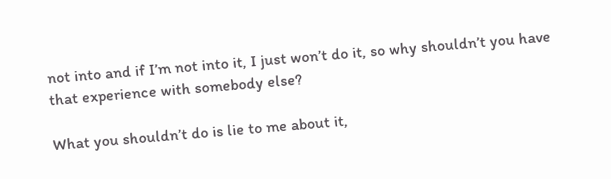not into and if I’m not into it, I just won’t do it, so why shouldn’t you have that experience with somebody else?

What you shouldn’t do is lie to me about it,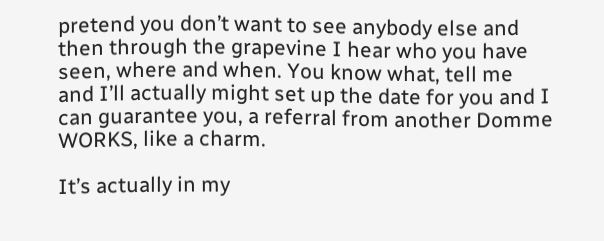pretend you don’t want to see anybody else and then through the grapevine I hear who you have seen, where and when. You know what, tell me and I’ll actually might set up the date for you and I can guarantee you, a referral from another Domme WORKS, like a charm.

It’s actually in my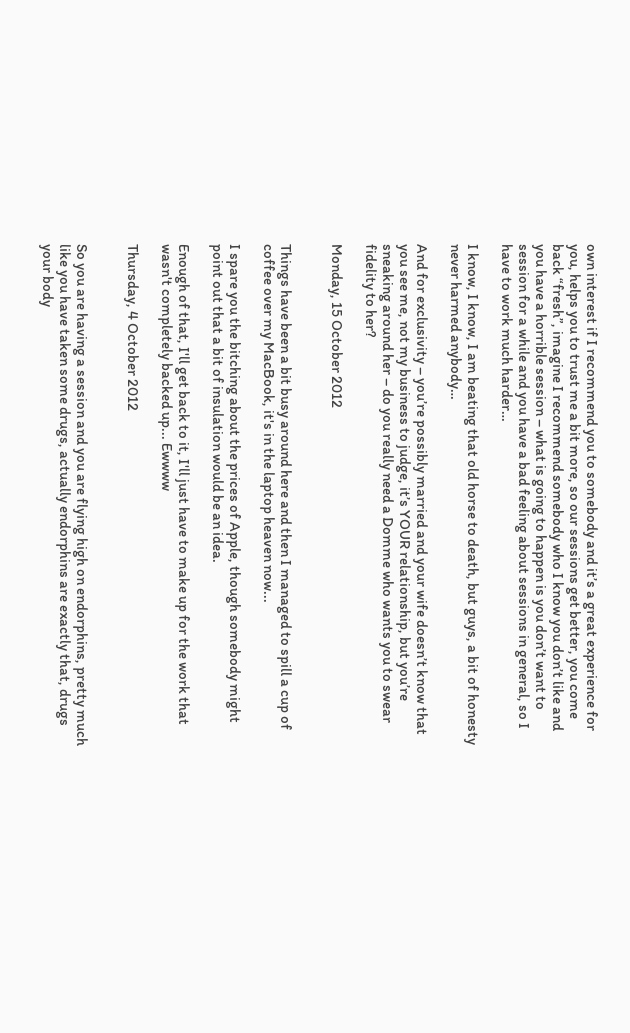own interest if I recommend you to somebody and it’s a great experience for you, helps you to trust me a bit more, so our sessions get better, you come back “fresh”, imagine I recommend somebody who I know you don’t like and you have a horrible session – what is going to happen is you don’t want to session for a while and you have a bad feeling about sessions in general, so I have to work much harder…

I know, I know, I am beating that old horse to death, but guys, a bit of honesty never harmed anybody…

And for exclusivity – you’re possibly married and your wife doesn’t know that you see me, not my business to judge, it’s YOUR relationship, but you’re sneaking around her – do you really need a Domme who wants you to swear fidelity to her?

Monday, 15 October 2012


Things have been a bit busy around here and then I managed to spill a cup of coffee over my MacBook, it's in the laptop heaven now...

I spare you the bitching about the prices of Apple, though somebody might point out that a bit of insulation would be an idea.

Enough of that, I'll get back to it, I'll just have to make up for the work that wasn't completely backed up... Ewwww

Thursday, 4 October 2012


So you are having a session and you are flying high on endorphins, pretty much like you have taken some drugs, actually endorphins are exactly that, drugs your body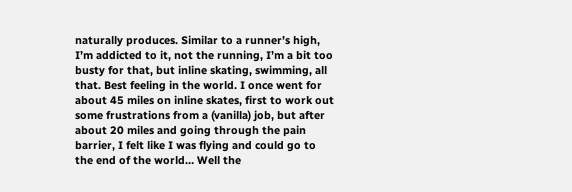naturally produces. Similar to a runner’s high, I’m addicted to it, not the running, I’m a bit too busty for that, but inline skating, swimming, all that. Best feeling in the world. I once went for about 45 miles on inline skates, first to work out some frustrations from a (vanilla) job, but after about 20 miles and going through the pain barrier, I felt like I was flying and could go to the end of the world… Well the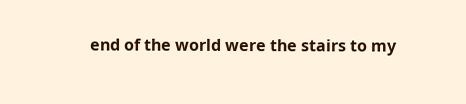end of the world were the stairs to my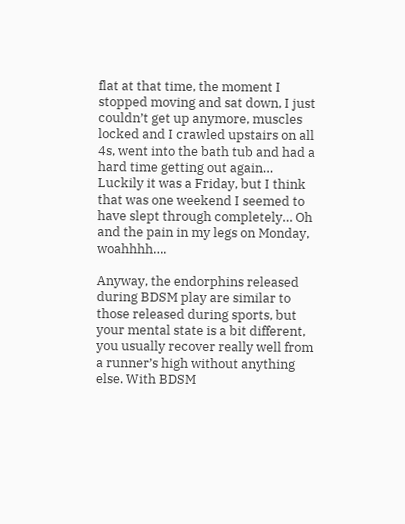flat at that time, the moment I stopped moving and sat down, I just couldn’t get up anymore, muscles locked and I crawled upstairs on all 4s, went into the bath tub and had a hard time getting out again… Luckily it was a Friday, but I think that was one weekend I seemed to have slept through completely… Oh and the pain in my legs on Monday, woahhhh….

Anyway, the endorphins released during BDSM play are similar to those released during sports, but your mental state is a bit different, you usually recover really well from a runner’s high without anything else. With BDSM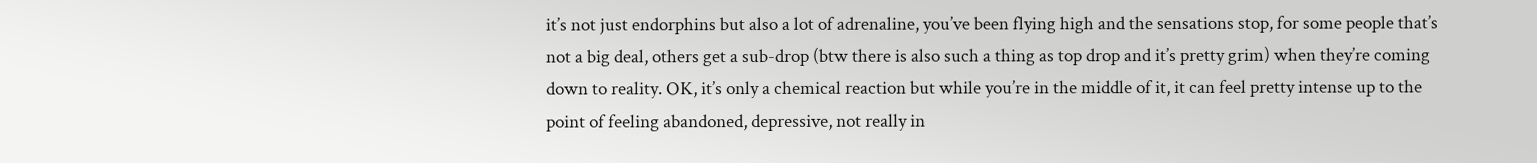it’s not just endorphins but also a lot of adrenaline, you’ve been flying high and the sensations stop, for some people that’s not a big deal, others get a sub-drop (btw there is also such a thing as top drop and it’s pretty grim) when they’re coming down to reality. OK, it’s only a chemical reaction but while you’re in the middle of it, it can feel pretty intense up to the point of feeling abandoned, depressive, not really in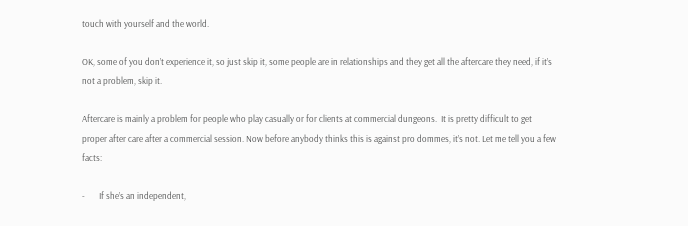touch with yourself and the world.

OK, some of you don’t experience it, so just skip it, some people are in relationships and they get all the aftercare they need, if it’s not a problem, skip it.

Aftercare is mainly a problem for people who play casually or for clients at commercial dungeons.  It is pretty difficult to get proper after care after a commercial session. Now before anybody thinks this is against pro dommes, it’s not. Let me tell you a few facts:

-       If she’s an independent,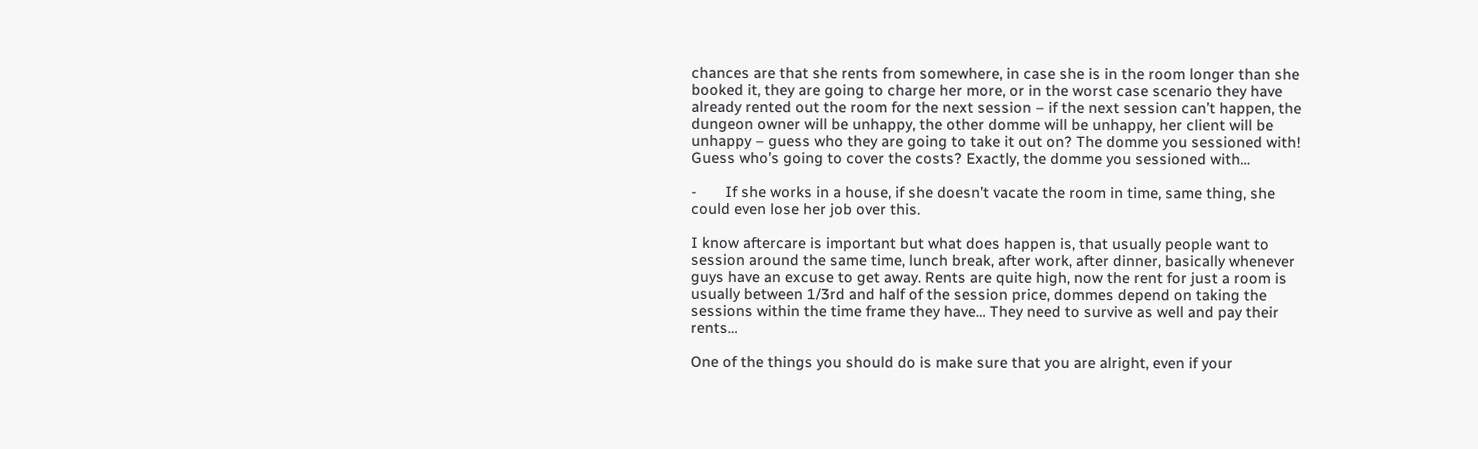chances are that she rents from somewhere, in case she is in the room longer than she booked it, they are going to charge her more, or in the worst case scenario they have already rented out the room for the next session – if the next session can’t happen, the dungeon owner will be unhappy, the other domme will be unhappy, her client will be unhappy – guess who they are going to take it out on? The domme you sessioned with! Guess who’s going to cover the costs? Exactly, the domme you sessioned with…

-       If she works in a house, if she doesn’t vacate the room in time, same thing, she could even lose her job over this.

I know aftercare is important but what does happen is, that usually people want to session around the same time, lunch break, after work, after dinner, basically whenever guys have an excuse to get away. Rents are quite high, now the rent for just a room is usually between 1/3rd and half of the session price, dommes depend on taking the sessions within the time frame they have… They need to survive as well and pay their rents…

One of the things you should do is make sure that you are alright, even if your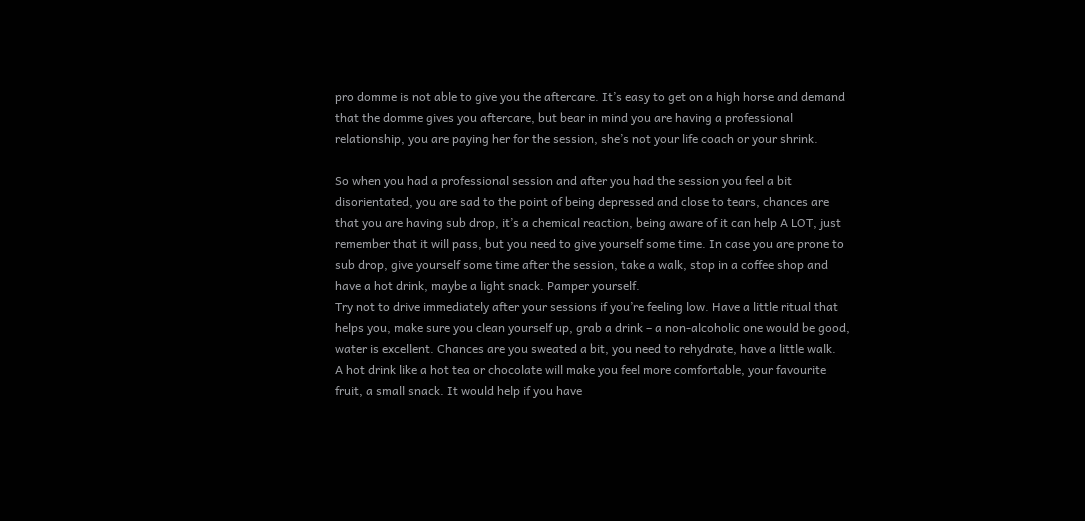pro domme is not able to give you the aftercare. It’s easy to get on a high horse and demand that the domme gives you aftercare, but bear in mind you are having a professional relationship, you are paying her for the session, she’s not your life coach or your shrink.

So when you had a professional session and after you had the session you feel a bit disorientated, you are sad to the point of being depressed and close to tears, chances are that you are having sub drop, it’s a chemical reaction, being aware of it can help A LOT, just remember that it will pass, but you need to give yourself some time. In case you are prone to sub drop, give yourself some time after the session, take a walk, stop in a coffee shop and have a hot drink, maybe a light snack. Pamper yourself.
Try not to drive immediately after your sessions if you’re feeling low. Have a little ritual that helps you, make sure you clean yourself up, grab a drink – a non-alcoholic one would be good, water is excellent. Chances are you sweated a bit, you need to rehydrate, have a little walk.
A hot drink like a hot tea or chocolate will make you feel more comfortable, your favourite fruit, a small snack. It would help if you have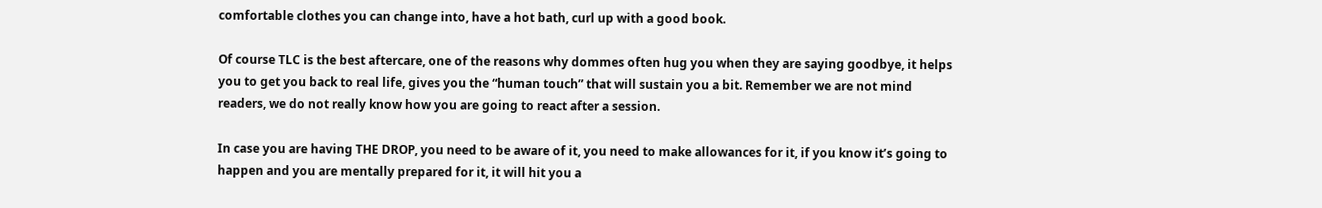comfortable clothes you can change into, have a hot bath, curl up with a good book.

Of course TLC is the best aftercare, one of the reasons why dommes often hug you when they are saying goodbye, it helps you to get you back to real life, gives you the “human touch” that will sustain you a bit. Remember we are not mind readers, we do not really know how you are going to react after a session.

In case you are having THE DROP, you need to be aware of it, you need to make allowances for it, if you know it’s going to happen and you are mentally prepared for it, it will hit you a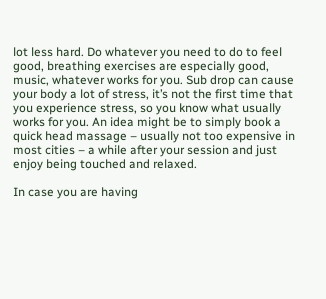lot less hard. Do whatever you need to do to feel good, breathing exercises are especially good, music, whatever works for you. Sub drop can cause your body a lot of stress, it’s not the first time that you experience stress, so you know what usually works for you. An idea might be to simply book a quick head massage – usually not too expensive in most cities – a while after your session and just enjoy being touched and relaxed.

In case you are having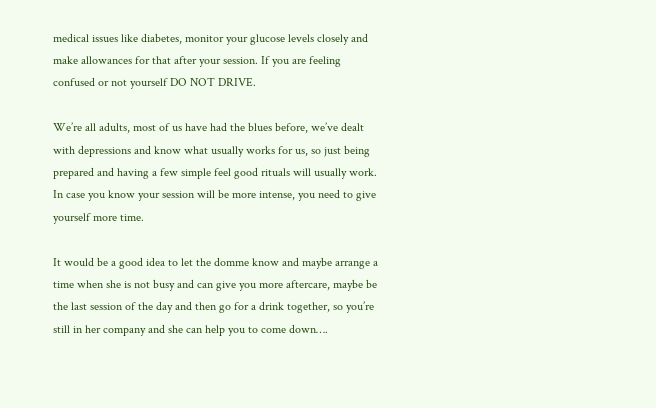medical issues like diabetes, monitor your glucose levels closely and make allowances for that after your session. If you are feeling confused or not yourself DO NOT DRIVE.

We’re all adults, most of us have had the blues before, we’ve dealt with depressions and know what usually works for us, so just being prepared and having a few simple feel good rituals will usually work. In case you know your session will be more intense, you need to give yourself more time.

It would be a good idea to let the domme know and maybe arrange a time when she is not busy and can give you more aftercare, maybe be the last session of the day and then go for a drink together, so you’re still in her company and she can help you to come down….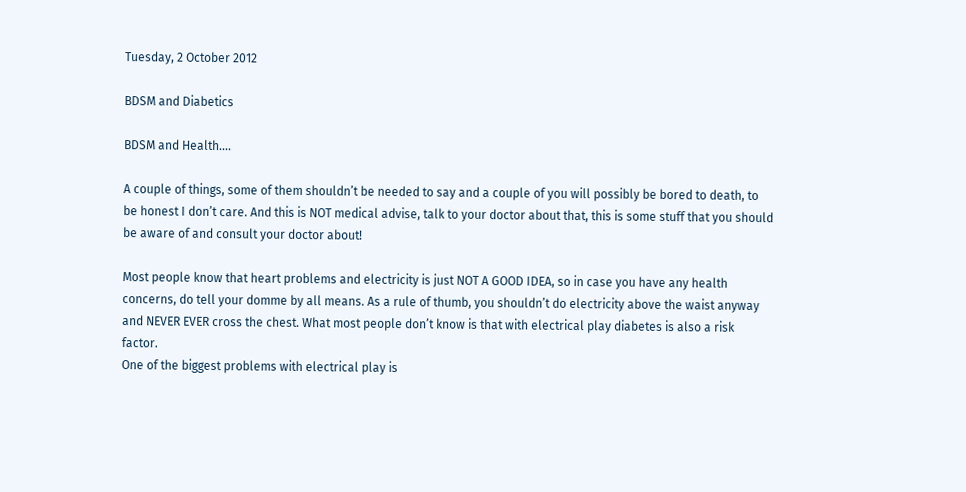Tuesday, 2 October 2012

BDSM and Diabetics

BDSM and Health….

A couple of things, some of them shouldn’t be needed to say and a couple of you will possibly be bored to death, to be honest I don’t care. And this is NOT medical advise, talk to your doctor about that, this is some stuff that you should be aware of and consult your doctor about!

Most people know that heart problems and electricity is just NOT A GOOD IDEA, so in case you have any health concerns, do tell your domme by all means. As a rule of thumb, you shouldn’t do electricity above the waist anyway and NEVER EVER cross the chest. What most people don’t know is that with electrical play diabetes is also a risk factor.
One of the biggest problems with electrical play is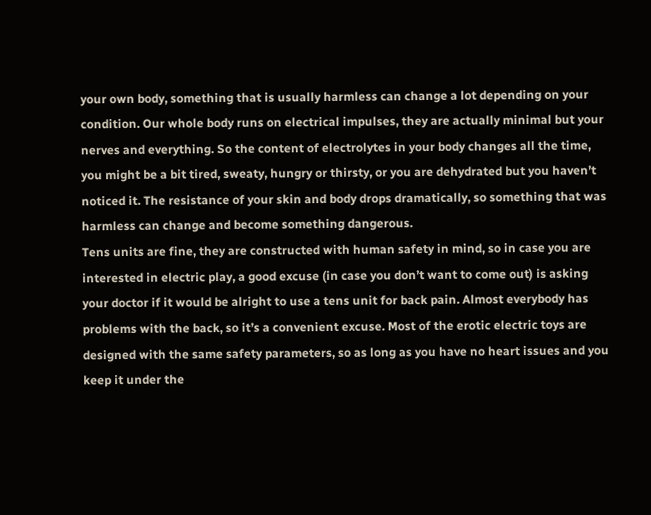your own body, something that is usually harmless can change a lot depending on your condition. Our whole body runs on electrical impulses, they are actually minimal but your nerves and everything. So the content of electrolytes in your body changes all the time, you might be a bit tired, sweaty, hungry or thirsty, or you are dehydrated but you haven’t noticed it. The resistance of your skin and body drops dramatically, so something that was harmless can change and become something dangerous.
Tens units are fine, they are constructed with human safety in mind, so in case you are interested in electric play, a good excuse (in case you don’t want to come out) is asking your doctor if it would be alright to use a tens unit for back pain. Almost everybody has problems with the back, so it’s a convenient excuse. Most of the erotic electric toys are designed with the same safety parameters, so as long as you have no heart issues and you keep it under the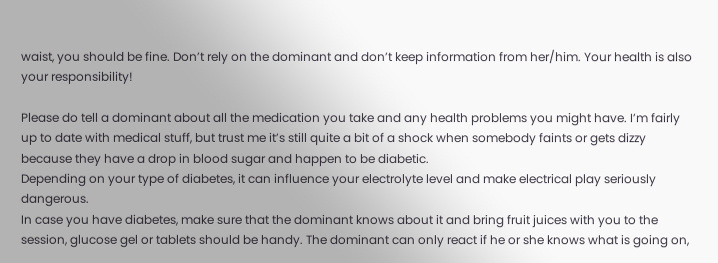waist, you should be fine. Don’t rely on the dominant and don’t keep information from her/him. Your health is also your responsibility!

Please do tell a dominant about all the medication you take and any health problems you might have. I’m fairly up to date with medical stuff, but trust me it’s still quite a bit of a shock when somebody faints or gets dizzy because they have a drop in blood sugar and happen to be diabetic.
Depending on your type of diabetes, it can influence your electrolyte level and make electrical play seriously dangerous.
In case you have diabetes, make sure that the dominant knows about it and bring fruit juices with you to the session, glucose gel or tablets should be handy. The dominant can only react if he or she knows what is going on,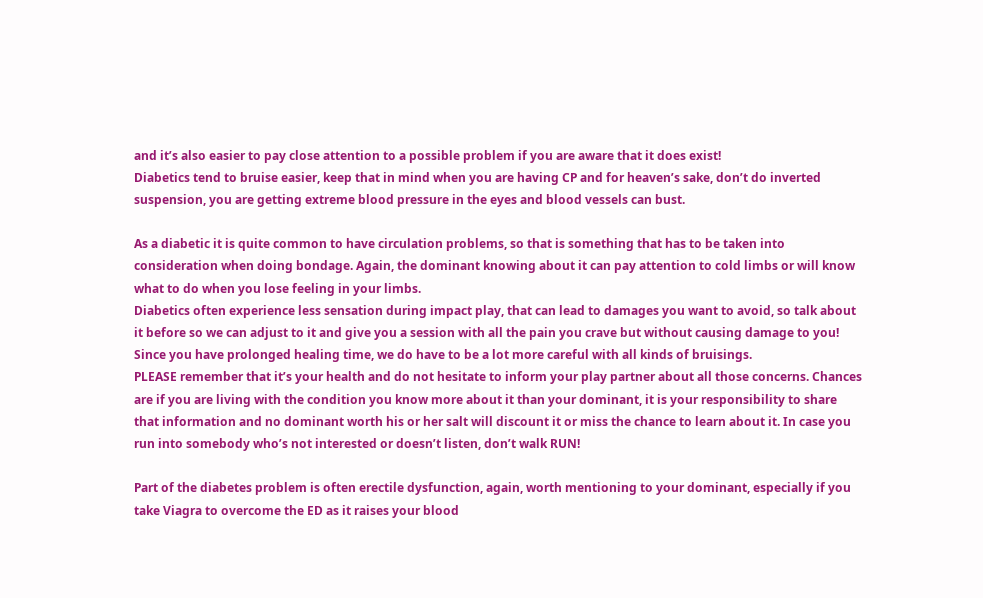and it’s also easier to pay close attention to a possible problem if you are aware that it does exist!
Diabetics tend to bruise easier, keep that in mind when you are having CP and for heaven’s sake, don’t do inverted suspension, you are getting extreme blood pressure in the eyes and blood vessels can bust.

As a diabetic it is quite common to have circulation problems, so that is something that has to be taken into consideration when doing bondage. Again, the dominant knowing about it can pay attention to cold limbs or will know what to do when you lose feeling in your limbs.
Diabetics often experience less sensation during impact play, that can lead to damages you want to avoid, so talk about it before so we can adjust to it and give you a session with all the pain you crave but without causing damage to you! Since you have prolonged healing time, we do have to be a lot more careful with all kinds of bruisings.
PLEASE remember that it’s your health and do not hesitate to inform your play partner about all those concerns. Chances are if you are living with the condition you know more about it than your dominant, it is your responsibility to share that information and no dominant worth his or her salt will discount it or miss the chance to learn about it. In case you run into somebody who’s not interested or doesn’t listen, don’t walk RUN!

Part of the diabetes problem is often erectile dysfunction, again, worth mentioning to your dominant, especially if you take Viagra to overcome the ED as it raises your blood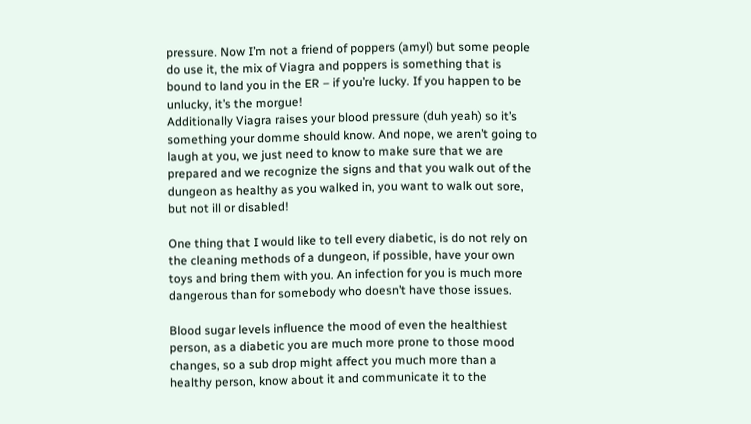pressure. Now I’m not a friend of poppers (amyl) but some people do use it, the mix of Viagra and poppers is something that is bound to land you in the ER – if you’re lucky. If you happen to be unlucky, it’s the morgue!
Additionally Viagra raises your blood pressure (duh yeah) so it’s something your domme should know. And nope, we aren’t going to laugh at you, we just need to know to make sure that we are prepared and we recognize the signs and that you walk out of the dungeon as healthy as you walked in, you want to walk out sore, but not ill or disabled!

One thing that I would like to tell every diabetic, is do not rely on the cleaning methods of a dungeon, if possible, have your own toys and bring them with you. An infection for you is much more dangerous than for somebody who doesn’t have those issues.

Blood sugar levels influence the mood of even the healthiest person, as a diabetic you are much more prone to those mood changes, so a sub drop might affect you much more than a healthy person, know about it and communicate it to the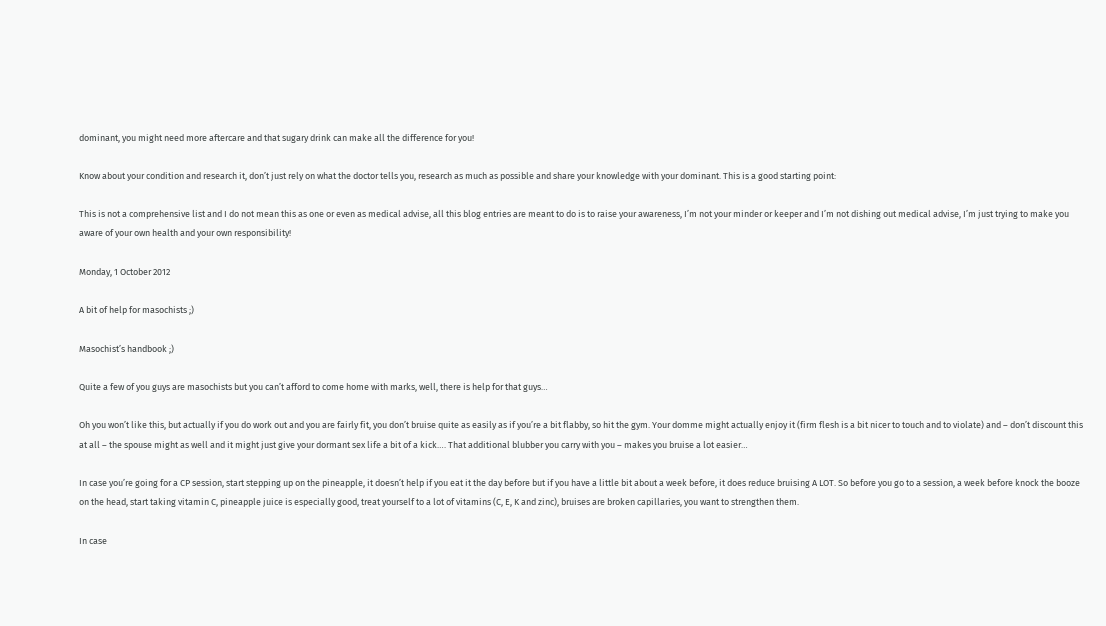dominant, you might need more aftercare and that sugary drink can make all the difference for you!

Know about your condition and research it, don’t just rely on what the doctor tells you, research as much as possible and share your knowledge with your dominant. This is a good starting point:

This is not a comprehensive list and I do not mean this as one or even as medical advise, all this blog entries are meant to do is to raise your awareness, I’m not your minder or keeper and I’m not dishing out medical advise, I’m just trying to make you aware of your own health and your own responsibility!

Monday, 1 October 2012

A bit of help for masochists ;)

Masochist’s handbook ;)

Quite a few of you guys are masochists but you can’t afford to come home with marks, well, there is help for that guys…

Oh you won’t like this, but actually if you do work out and you are fairly fit, you don’t bruise quite as easily as if you’re a bit flabby, so hit the gym. Your domme might actually enjoy it (firm flesh is a bit nicer to touch and to violate) and – don’t discount this at all – the spouse might as well and it might just give your dormant sex life a bit of a kick…. That additional blubber you carry with you – makes you bruise a lot easier…

In case you’re going for a CP session, start stepping up on the pineapple, it doesn’t help if you eat it the day before but if you have a little bit about a week before, it does reduce bruising A LOT. So before you go to a session, a week before knock the booze on the head, start taking vitamin C, pineapple juice is especially good, treat yourself to a lot of vitamins (C, E, K and zinc), bruises are broken capillaries, you want to strengthen them.

In case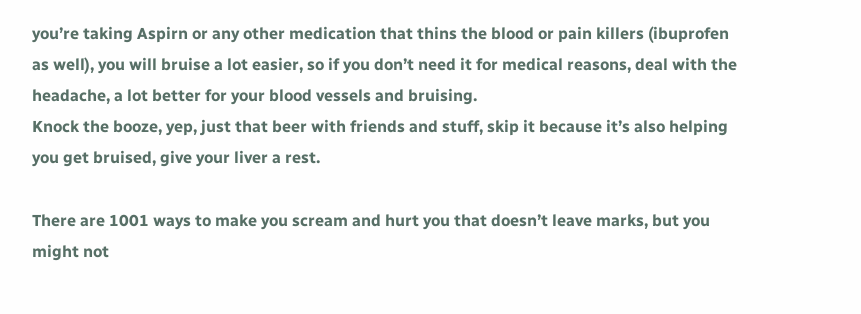you’re taking Aspirn or any other medication that thins the blood or pain killers (ibuprofen as well), you will bruise a lot easier, so if you don’t need it for medical reasons, deal with the headache, a lot better for your blood vessels and bruising.
Knock the booze, yep, just that beer with friends and stuff, skip it because it’s also helping you get bruised, give your liver a rest.

There are 1001 ways to make you scream and hurt you that doesn’t leave marks, but you might not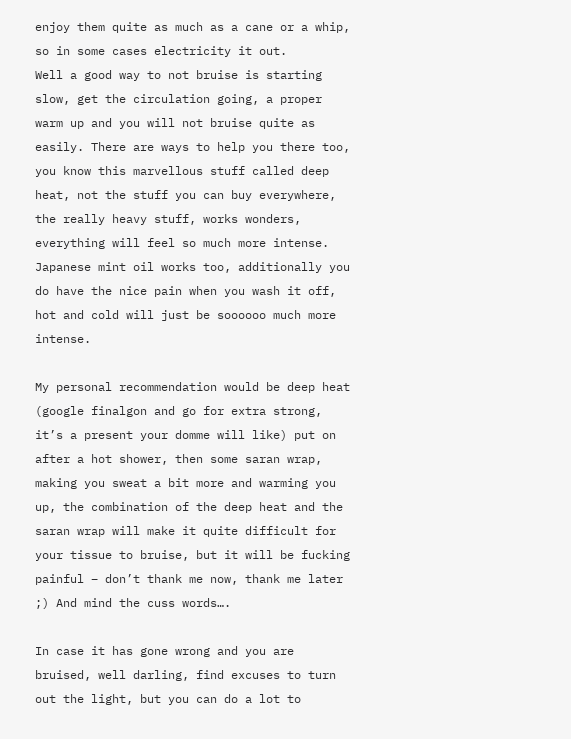enjoy them quite as much as a cane or a whip, so in some cases electricity it out.
Well a good way to not bruise is starting slow, get the circulation going, a proper warm up and you will not bruise quite as easily. There are ways to help you there too, you know this marvellous stuff called deep heat, not the stuff you can buy everywhere, the really heavy stuff, works wonders, everything will feel so much more intense. Japanese mint oil works too, additionally you do have the nice pain when you wash it off, hot and cold will just be soooooo much more intense.

My personal recommendation would be deep heat (google finalgon and go for extra strong, it’s a present your domme will like) put on after a hot shower, then some saran wrap, making you sweat a bit more and warming you up, the combination of the deep heat and the saran wrap will make it quite difficult for your tissue to bruise, but it will be fucking painful – don’t thank me now, thank me later ;) And mind the cuss words….

In case it has gone wrong and you are bruised, well darling, find excuses to turn out the light, but you can do a lot to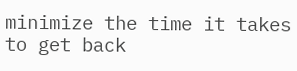minimize the time it takes to get back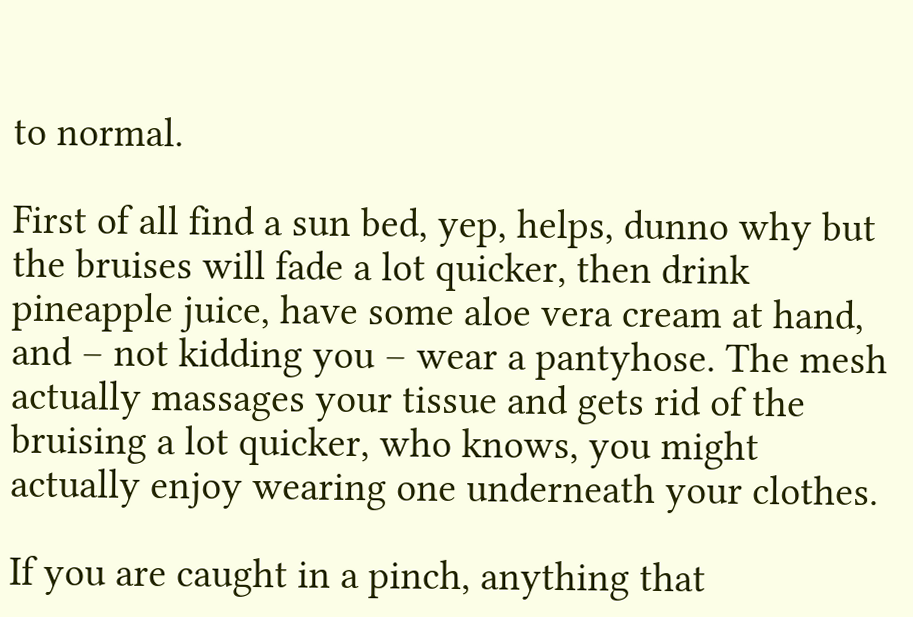to normal.

First of all find a sun bed, yep, helps, dunno why but the bruises will fade a lot quicker, then drink pineapple juice, have some aloe vera cream at hand, and – not kidding you – wear a pantyhose. The mesh actually massages your tissue and gets rid of the bruising a lot quicker, who knows, you might actually enjoy wearing one underneath your clothes.

If you are caught in a pinch, anything that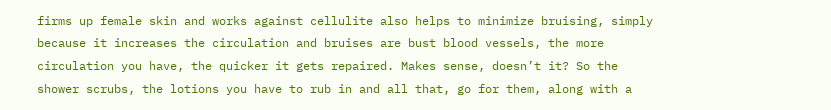firms up female skin and works against cellulite also helps to minimize bruising, simply because it increases the circulation and bruises are bust blood vessels, the more circulation you have, the quicker it gets repaired. Makes sense, doesn’t it? So the shower scrubs, the lotions you have to rub in and all that, go for them, along with a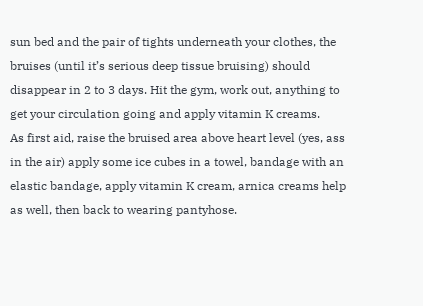sun bed and the pair of tights underneath your clothes, the bruises (until it’s serious deep tissue bruising) should disappear in 2 to 3 days. Hit the gym, work out, anything to get your circulation going and apply vitamin K creams.
As first aid, raise the bruised area above heart level (yes, ass in the air) apply some ice cubes in a towel, bandage with an elastic bandage, apply vitamin K cream, arnica creams help as well, then back to wearing pantyhose.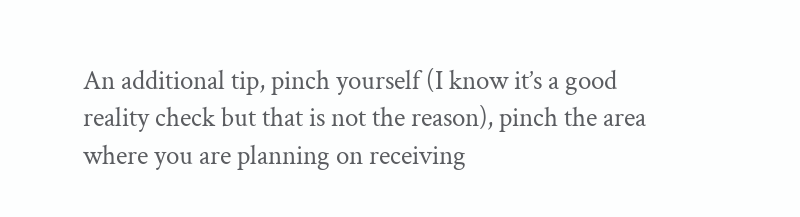An additional tip, pinch yourself (I know it’s a good reality check but that is not the reason), pinch the area where you are planning on receiving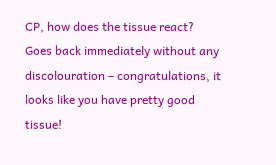CP, how does the tissue react? Goes back immediately without any discolouration – congratulations, it looks like you have pretty good tissue!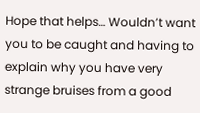Hope that helps… Wouldn’t want you to be caught and having to explain why you have very strange bruises from a good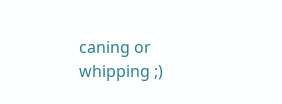caning or whipping ;)